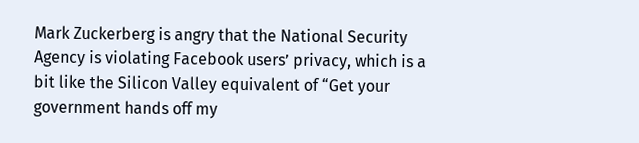Mark Zuckerberg is angry that the National Security Agency is violating Facebook users’ privacy, which is a bit like the Silicon Valley equivalent of “Get your government hands off my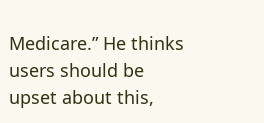Medicare.” He thinks users should be upset about this,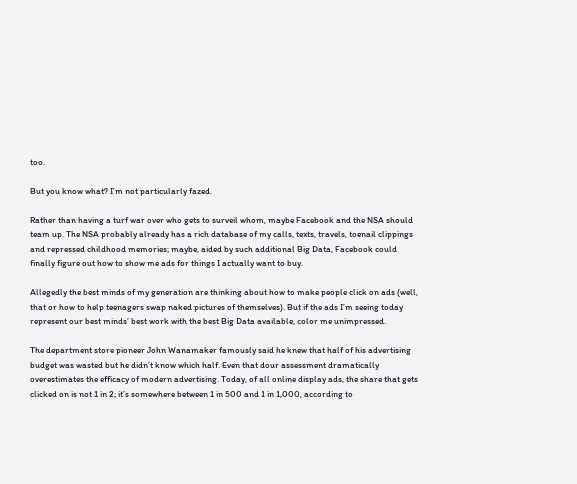too.

But you know what? I’m not particularly fazed.

Rather than having a turf war over who gets to surveil whom, maybe Facebook and the NSA should team up. The NSA probably already has a rich database of my calls, texts, travels, toenail clippings and repressed childhood memories; maybe, aided by such additional Big Data, Facebook could finally figure out how to show me ads for things I actually want to buy.

Allegedly the best minds of my generation are thinking about how to make people click on ads (well, that or how to help teenagers swap naked pictures of themselves). But if the ads I’m seeing today represent our best minds’ best work with the best Big Data available, color me unimpressed.

The department store pioneer John Wanamaker famously said he knew that half of his advertising budget was wasted but he didn’t know which half. Even that dour assessment dramatically overestimates the efficacy of modern advertising. Today, of all online display ads, the share that gets clicked on is not 1 in 2; it’s somewhere between 1 in 500 and 1 in 1,000, according to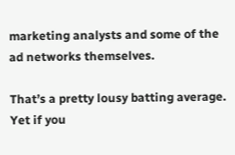marketing analysts and some of the ad networks themselves.

That’s a pretty lousy batting average. Yet if you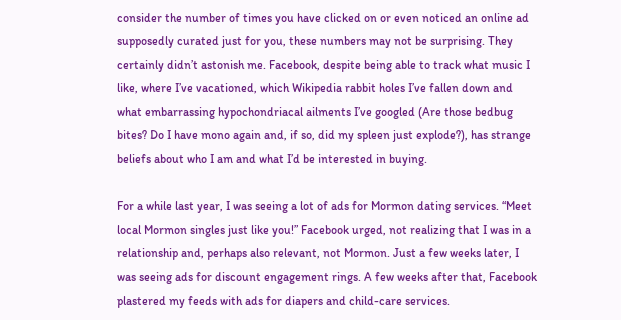consider the number of times you have clicked on or even noticed an online ad supposedly curated just for you, these numbers may not be surprising. They certainly didn’t astonish me. Facebook, despite being able to track what music I like, where I’ve vacationed, which Wikipedia rabbit holes I’ve fallen down and what embarrassing hypochondriacal ailments I’ve googled (Are those bedbug bites? Do I have mono again and, if so, did my spleen just explode?), has strange beliefs about who I am and what I’d be interested in buying.

For a while last year, I was seeing a lot of ads for Mormon dating services. “Meet local Mormon singles just like you!” Facebook urged, not realizing that I was in a relationship and, perhaps also relevant, not Mormon. Just a few weeks later, I was seeing ads for discount engagement rings. A few weeks after that, Facebook plastered my feeds with ads for diapers and child-care services.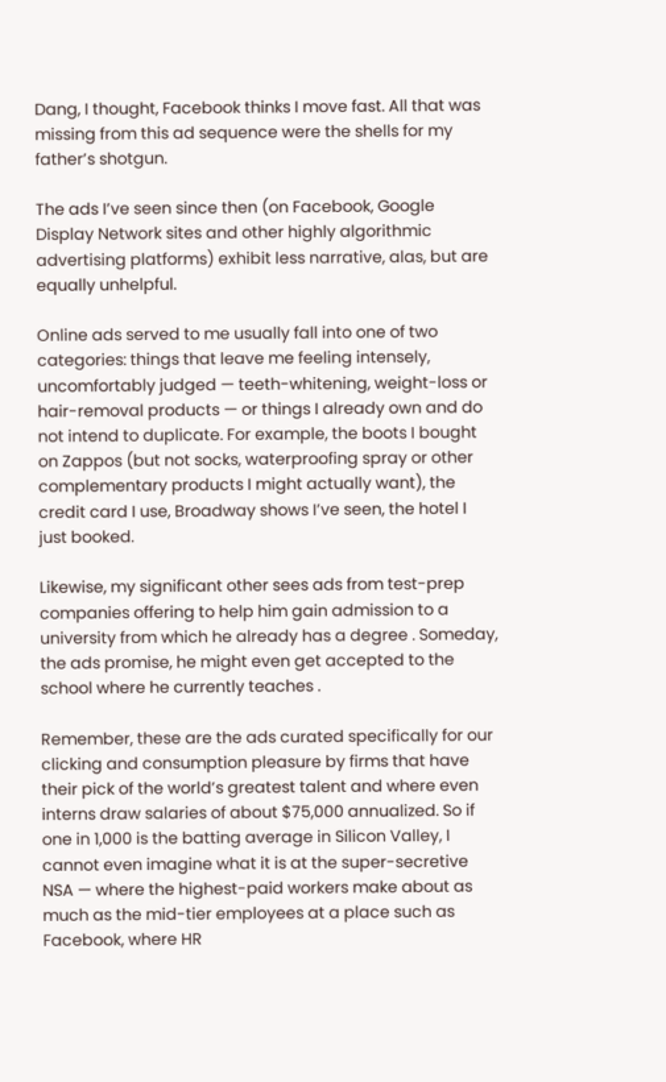Dang, I thought, Facebook thinks I move fast. All that was missing from this ad sequence were the shells for my father’s shotgun.

The ads I’ve seen since then (on Facebook, Google Display Network sites and other highly algorithmic advertising platforms) exhibit less narrative, alas, but are equally unhelpful.

Online ads served to me usually fall into one of two categories: things that leave me feeling intensely, uncomfortably judged — teeth-whitening, weight-loss or hair-removal products — or things I already own and do not intend to duplicate. For example, the boots I bought on Zappos (but not socks, waterproofing spray or other complementary products I might actually want), the credit card I use, Broadway shows I’ve seen, the hotel I just booked.

Likewise, my significant other sees ads from test-prep companies offering to help him gain admission to a university from which he already has a degree . Someday, the ads promise, he might even get accepted to the school where he currently teaches .

Remember, these are the ads curated specifically for our clicking and consumption pleasure by firms that have their pick of the world’s greatest talent and where even interns draw salaries of about $75,000 annualized. So if one in 1,000 is the batting average in Silicon Valley, I cannot even imagine what it is at the super-secretive NSA — where the highest-paid workers make about as much as the mid-tier employees at a place such as Facebook, where HR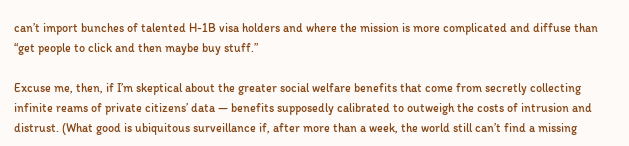can’t import bunches of talented H-1B visa holders and where the mission is more complicated and diffuse than “get people to click and then maybe buy stuff.”

Excuse me, then, if I’m skeptical about the greater social welfare benefits that come from secretly collecting infinite reams of private citizens’ data — benefits supposedly calibrated to outweigh the costs of intrusion and distrust. (What good is ubiquitous surveillance if, after more than a week, the world still can’t find a missing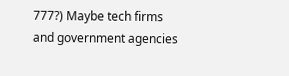777?) Maybe tech firms and government agencies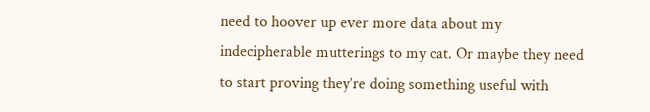need to hoover up ever more data about my indecipherable mutterings to my cat. Or maybe they need to start proving they’re doing something useful with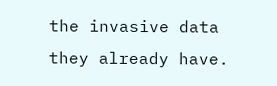the invasive data they already have.